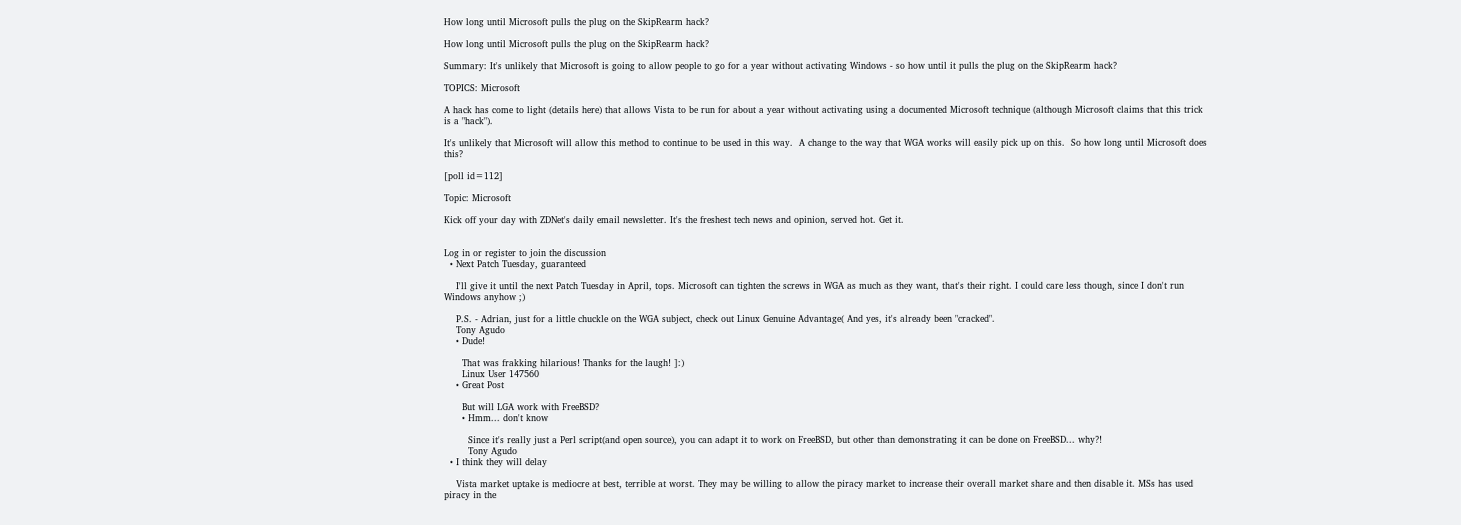How long until Microsoft pulls the plug on the SkipRearm hack?

How long until Microsoft pulls the plug on the SkipRearm hack?

Summary: It's unlikely that Microsoft is going to allow people to go for a year without activating Windows - so how until it pulls the plug on the SkipRearm hack?

TOPICS: Microsoft

A hack has come to light (details here) that allows Vista to be run for about a year without activating using a documented Microsoft technique (although Microsoft claims that this trick is a "hack").

It's unlikely that Microsoft will allow this method to continue to be used in this way.  A change to the way that WGA works will easily pick up on this.  So how long until Microsoft does this?

[poll id=112]

Topic: Microsoft

Kick off your day with ZDNet's daily email newsletter. It's the freshest tech news and opinion, served hot. Get it.


Log in or register to join the discussion
  • Next Patch Tuesday, guaranteed

    I'll give it until the next Patch Tuesday in April, tops. Microsoft can tighten the screws in WGA as much as they want, that's their right. I could care less though, since I don't run Windows anyhow ;)

    P.S. - Adrian, just for a little chuckle on the WGA subject, check out Linux Genuine Advantage( And yes, it's already been "cracked".
    Tony Agudo
    • Dude!

      That was frakking hilarious! Thanks for the laugh! ]:)
      Linux User 147560
    • Great Post

      But will LGA work with FreeBSD?
      • Hmm... don't know

        Since it's really just a Perl script(and open source), you can adapt it to work on FreeBSD, but other than demonstrating it can be done on FreeBSD... why?!
        Tony Agudo
  • I think they will delay

    Vista market uptake is mediocre at best, terrible at worst. They may be willing to allow the piracy market to increase their overall market share and then disable it. MSs has used piracy in the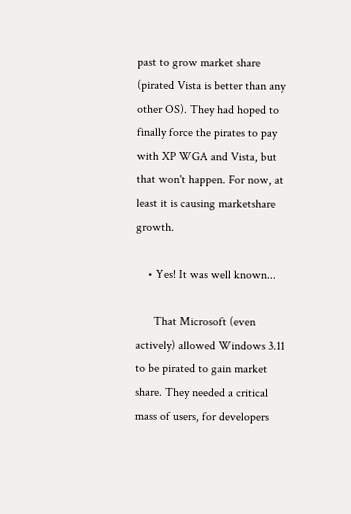past to grow market share (pirated Vista is better than any other OS). They had hoped to finally force the pirates to pay with XP WGA and Vista, but that won't happen. For now, at least it is causing marketshare growth.

    • Yes! It was well known...

      That Microsoft (even actively) allowed Windows 3.11 to be pirated to gain market share. They needed a critical mass of users, for developers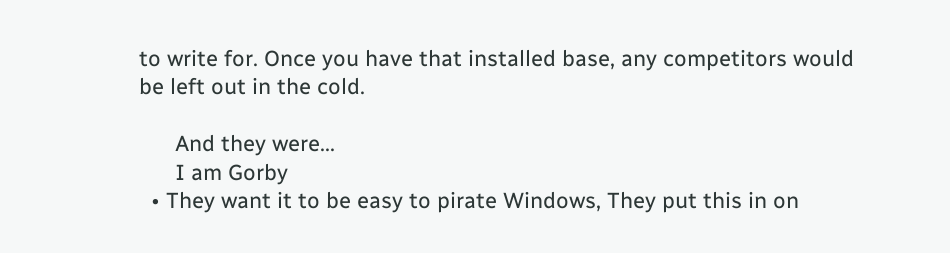to write for. Once you have that installed base, any competitors would be left out in the cold.

      And they were...
      I am Gorby
  • They want it to be easy to pirate Windows, They put this in on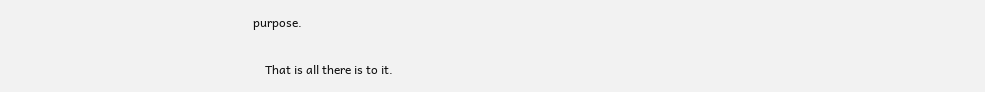purpose.

    That is all there is to it.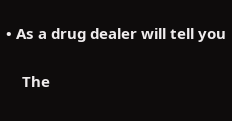• As a drug dealer will tell you

    The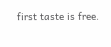first taste is free.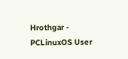Hrothgar - PCLinuxOS User